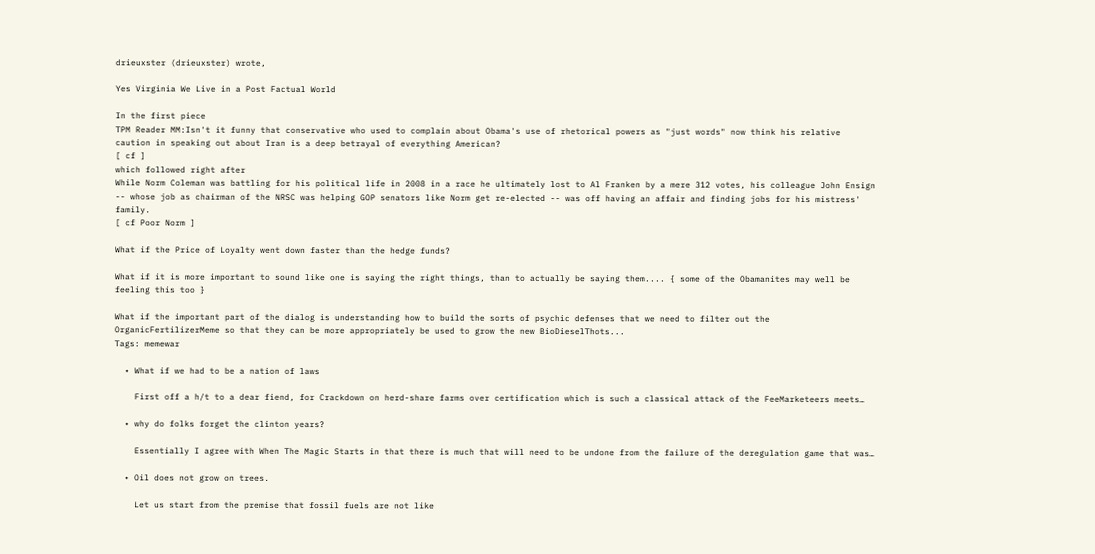drieuxster (drieuxster) wrote,

Yes Virginia We Live in a Post Factual World

In the first piece
TPM Reader MM:Isn't it funny that conservative who used to complain about Obama's use of rhetorical powers as "just words" now think his relative caution in speaking out about Iran is a deep betrayal of everything American?
[ cf ]
which followed right after
While Norm Coleman was battling for his political life in 2008 in a race he ultimately lost to Al Franken by a mere 312 votes, his colleague John Ensign -- whose job as chairman of the NRSC was helping GOP senators like Norm get re-elected -- was off having an affair and finding jobs for his mistress' family.
[ cf Poor Norm ]

What if the Price of Loyalty went down faster than the hedge funds?

What if it is more important to sound like one is saying the right things, than to actually be saying them.... { some of the Obamanites may well be feeling this too }

What if the important part of the dialog is understanding how to build the sorts of psychic defenses that we need to filter out the OrganicFertilizerMeme so that they can be more appropriately be used to grow the new BioDieselThots...
Tags: memewar

  • What if we had to be a nation of laws

    First off a h/t to a dear fiend, for Crackdown on herd-share farms over certification which is such a classical attack of the FeeMarketeers meets…

  • why do folks forget the clinton years?

    Essentially I agree with When The Magic Starts in that there is much that will need to be undone from the failure of the deregulation game that was…

  • Oil does not grow on trees.

    Let us start from the premise that fossil fuels are not like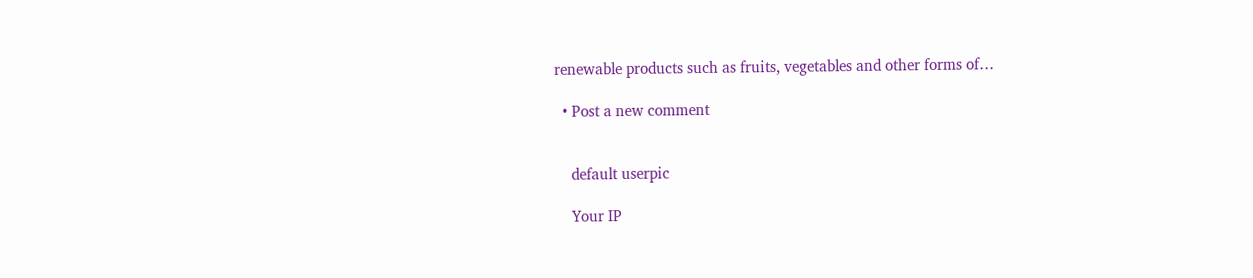renewable products such as fruits, vegetables and other forms of…

  • Post a new comment


    default userpic

    Your IP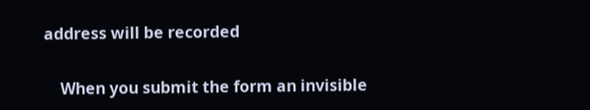address will be recorded

    When you submit the form an invisible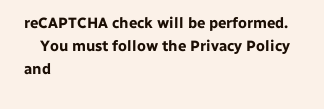reCAPTCHA check will be performed.
    You must follow the Privacy Policy and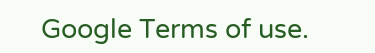Google Terms of use.